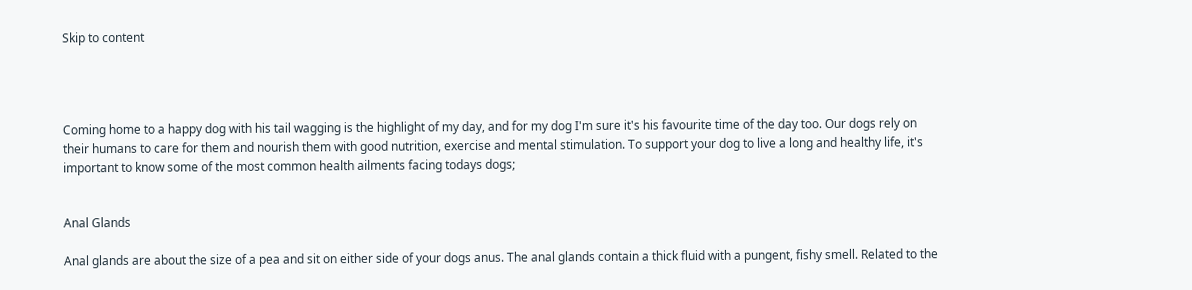Skip to content




Coming home to a happy dog with his tail wagging is the highlight of my day, and for my dog I'm sure it's his favourite time of the day too. Our dogs rely on their humans to care for them and nourish them with good nutrition, exercise and mental stimulation. To support your dog to live a long and healthy life, it's important to know some of the most common health ailments facing todays dogs;


Anal Glands

Anal glands are about the size of a pea and sit on either side of your dogs anus. The anal glands contain a thick fluid with a pungent, fishy smell. Related to the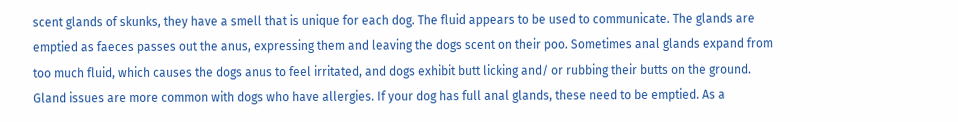scent glands of skunks, they have a smell that is unique for each dog. The fluid appears to be used to communicate. The glands are emptied as faeces passes out the anus, expressing them and leaving the dogs scent on their poo. Sometimes anal glands expand from too much fluid, which causes the dogs anus to feel irritated, and dogs exhibit butt licking and/ or rubbing their butts on the ground. Gland issues are more common with dogs who have allergies. If your dog has full anal glands, these need to be emptied. As a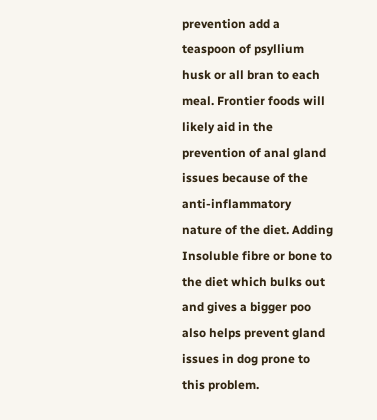prevention add a teaspoon of psyllium husk or all bran to each meal. Frontier foods will likely aid in the prevention of anal gland issues because of the anti-inflammatory nature of the diet. Adding Insoluble fibre or bone to the diet which bulks out and gives a bigger poo also helps prevent gland issues in dog prone to this problem.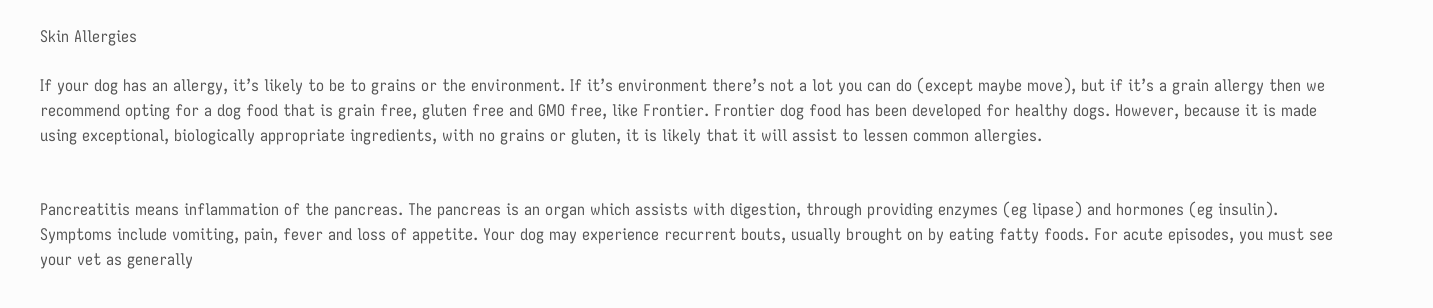Skin Allergies

If your dog has an allergy, it’s likely to be to grains or the environment. If it’s environment there’s not a lot you can do (except maybe move), but if it’s a grain allergy then we recommend opting for a dog food that is grain free, gluten free and GMO free, like Frontier. Frontier dog food has been developed for healthy dogs. However, because it is made using exceptional, biologically appropriate ingredients, with no grains or gluten, it is likely that it will assist to lessen common allergies.


Pancreatitis means inflammation of the pancreas. The pancreas is an organ which assists with digestion, through providing enzymes (eg lipase) and hormones (eg insulin). Symptoms include vomiting, pain, fever and loss of appetite. Your dog may experience recurrent bouts, usually brought on by eating fatty foods. For acute episodes, you must see your vet as generally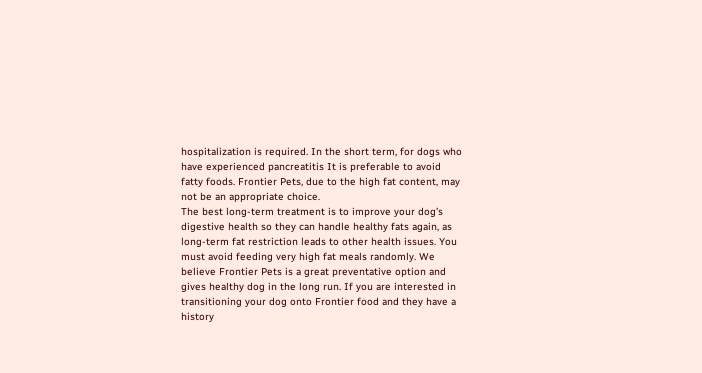hospitalization is required. In the short term, for dogs who have experienced pancreatitis It is preferable to avoid fatty foods. Frontier Pets, due to the high fat content, may not be an appropriate choice.
The best long-term treatment is to improve your dog’s digestive health so they can handle healthy fats again, as long-term fat restriction leads to other health issues. You must avoid feeding very high fat meals randomly. We believe Frontier Pets is a great preventative option and gives healthy dog in the long run. If you are interested in transitioning your dog onto Frontier food and they have a history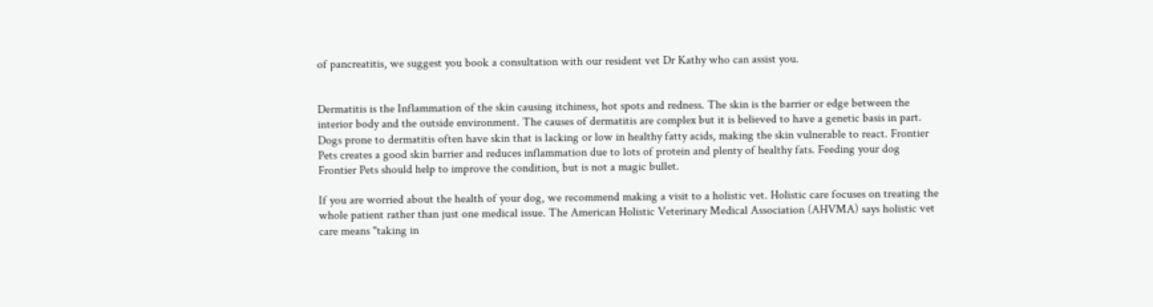of pancreatitis, we suggest you book a consultation with our resident vet Dr Kathy who can assist you.


Dermatitis is the Inflammation of the skin causing itchiness, hot spots and redness. The skin is the barrier or edge between the interior body and the outside environment. The causes of dermatitis are complex but it is believed to have a genetic basis in part. Dogs prone to dermatitis often have skin that is lacking or low in healthy fatty acids, making the skin vulnerable to react. Frontier Pets creates a good skin barrier and reduces inflammation due to lots of protein and plenty of healthy fats. Feeding your dog Frontier Pets should help to improve the condition, but is not a magic bullet.

If you are worried about the health of your dog, we recommend making a visit to a holistic vet. Holistic care focuses on treating the whole patient rather than just one medical issue. The American Holistic Veterinary Medical Association (AHVMA) says holistic vet care means "taking in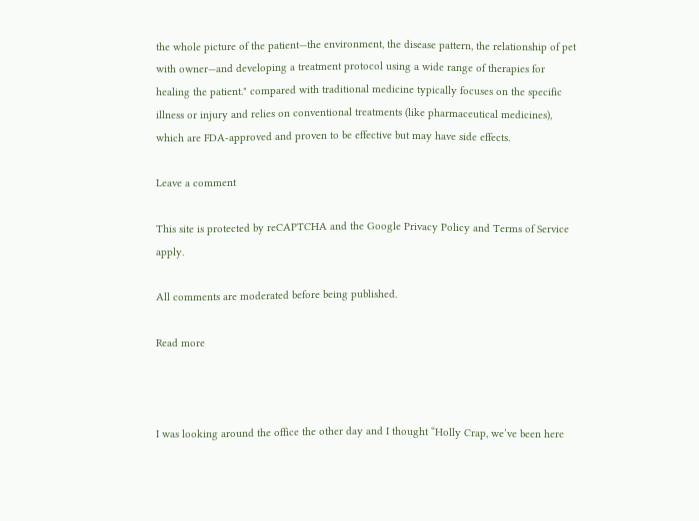the whole picture of the patient—the environment, the disease pattern, the relationship of pet with owner—and developing a treatment protocol using a wide range of therapies for healing the patient." compared with traditional medicine typically focuses on the specific illness or injury and relies on conventional treatments (like pharmaceutical medicines), which are FDA-approved and proven to be effective but may have side effects.

Leave a comment

This site is protected by reCAPTCHA and the Google Privacy Policy and Terms of Service apply.

All comments are moderated before being published.

Read more



I was looking around the office the other day and I thought “Holly Crap, we’ve been here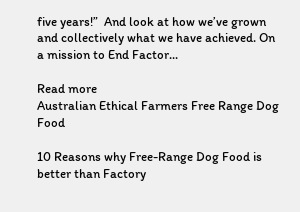five years!”  And look at how we’ve grown and collectively what we have achieved. On a mission to End Factor...

Read more
Australian Ethical Farmers Free Range Dog Food

10 Reasons why Free-Range Dog Food is better than Factory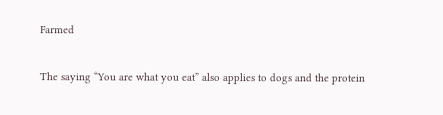Farmed

The saying “You are what you eat” also applies to dogs and the protein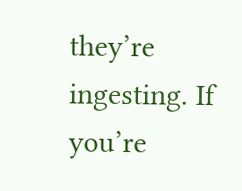they’re ingesting. If you’re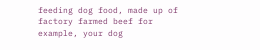feeding dog food, made up of factory farmed beef for example, your dog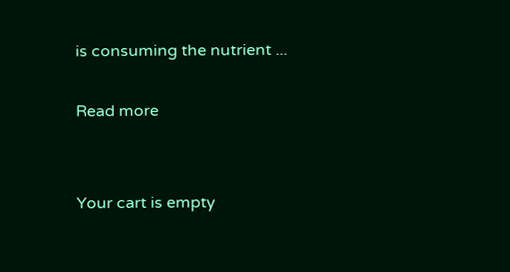is consuming the nutrient ...

Read more


Your cart is empty